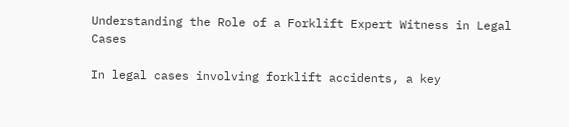Understanding the Role of a Forklift Expert Witness in Legal Cases

In legal cases involving forklift accidents, a key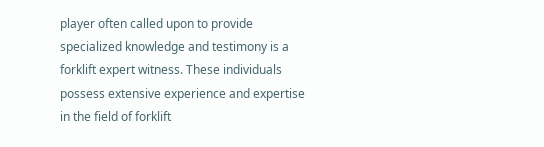player often called upon to provide specialized knowledge and testimony is a forklift expert witness. These individuals possess extensive experience and expertise in the field of forklift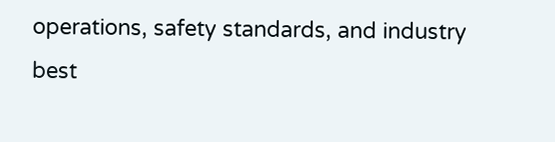operations, safety standards, and industry best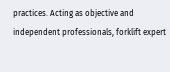practices. Acting as objective and independent professionals, forklift expert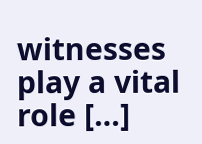witnesses play a vital role […]